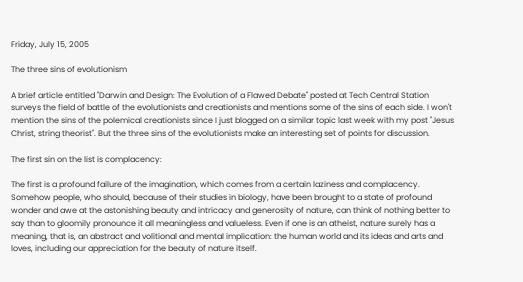Friday, July 15, 2005

The three sins of evolutionism

A brief article entitled "Darwin and Design: The Evolution of a Flawed Debate" posted at Tech Central Station surveys the field of battle of the evolutionists and creationists and mentions some of the sins of each side. I won't mention the sins of the polemical creationists since I just blogged on a similar topic last week with my post "Jesus Christ, string theorist". But the three sins of the evolutionists make an interesting set of points for discussion.

The first sin on the list is complacency:

The first is a profound failure of the imagination, which comes from a certain laziness and complacency. Somehow people, who should, because of their studies in biology, have been brought to a state of profound wonder and awe at the astonishing beauty and intricacy and generosity of nature, can think of nothing better to say than to gloomily pronounce it all meaningless and valueless. Even if one is an atheist, nature surely has a meaning, that is, an abstract and volitional and mental implication: the human world and its ideas and arts and loves, including our appreciation for the beauty of nature itself.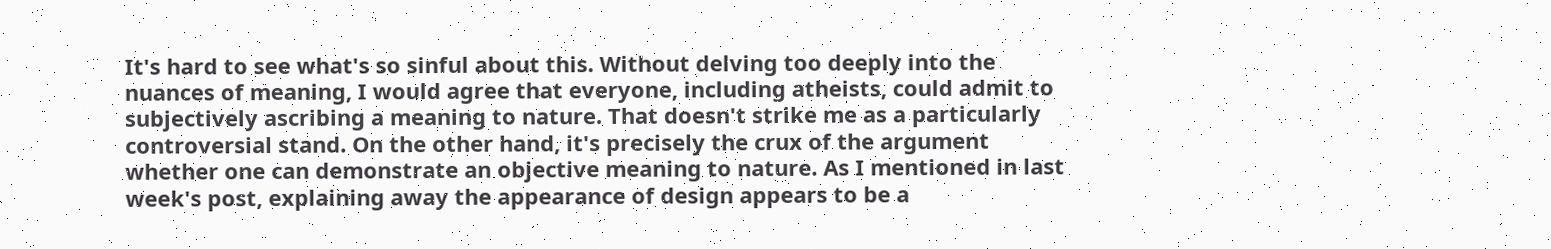It's hard to see what's so sinful about this. Without delving too deeply into the nuances of meaning, I would agree that everyone, including atheists, could admit to subjectively ascribing a meaning to nature. That doesn't strike me as a particularly controversial stand. On the other hand, it's precisely the crux of the argument whether one can demonstrate an objective meaning to nature. As I mentioned in last week's post, explaining away the appearance of design appears to be a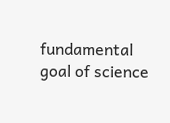fundamental goal of science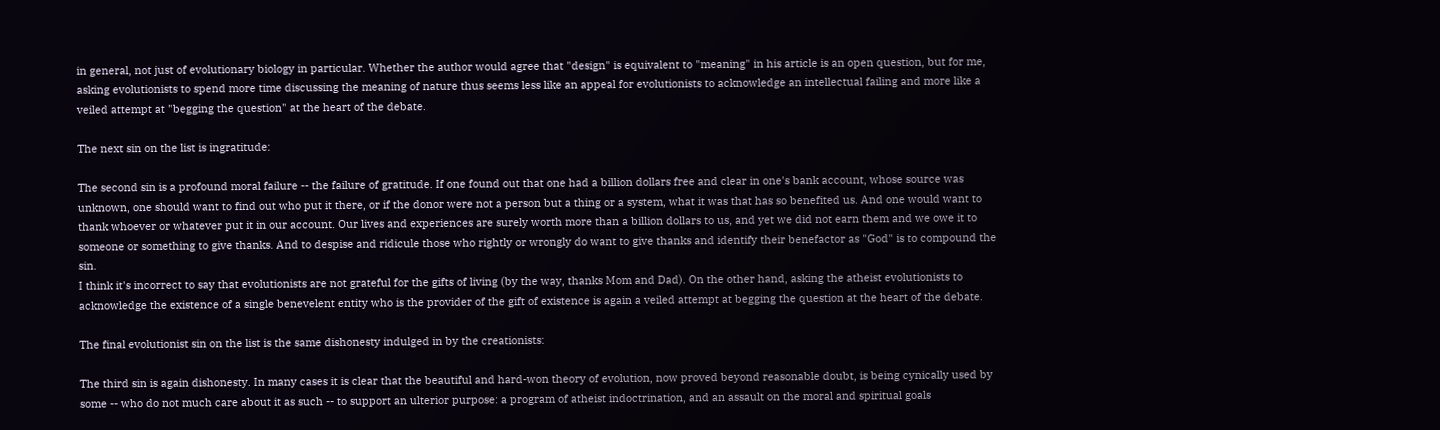in general, not just of evolutionary biology in particular. Whether the author would agree that "design" is equivalent to "meaning" in his article is an open question, but for me, asking evolutionists to spend more time discussing the meaning of nature thus seems less like an appeal for evolutionists to acknowledge an intellectual failing and more like a veiled attempt at "begging the question" at the heart of the debate.

The next sin on the list is ingratitude:

The second sin is a profound moral failure -- the failure of gratitude. If one found out that one had a billion dollars free and clear in one's bank account, whose source was unknown, one should want to find out who put it there, or if the donor were not a person but a thing or a system, what it was that has so benefited us. And one would want to thank whoever or whatever put it in our account. Our lives and experiences are surely worth more than a billion dollars to us, and yet we did not earn them and we owe it to someone or something to give thanks. And to despise and ridicule those who rightly or wrongly do want to give thanks and identify their benefactor as "God" is to compound the sin.
I think it's incorrect to say that evolutionists are not grateful for the gifts of living (by the way, thanks Mom and Dad). On the other hand, asking the atheist evolutionists to acknowledge the existence of a single benevelent entity who is the provider of the gift of existence is again a veiled attempt at begging the question at the heart of the debate.

The final evolutionist sin on the list is the same dishonesty indulged in by the creationists:

The third sin is again dishonesty. In many cases it is clear that the beautiful and hard-won theory of evolution, now proved beyond reasonable doubt, is being cynically used by some -- who do not much care about it as such -- to support an ulterior purpose: a program of atheist indoctrination, and an assault on the moral and spiritual goals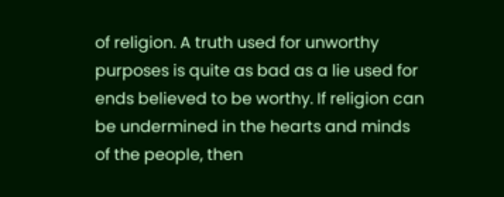of religion. A truth used for unworthy purposes is quite as bad as a lie used for ends believed to be worthy. If religion can be undermined in the hearts and minds of the people, then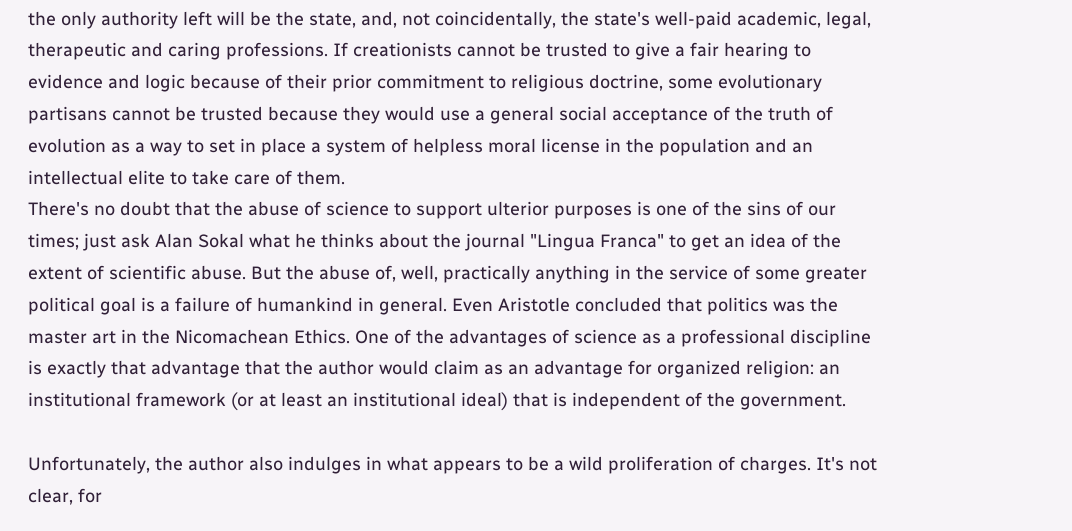the only authority left will be the state, and, not coincidentally, the state's well-paid academic, legal, therapeutic and caring professions. If creationists cannot be trusted to give a fair hearing to evidence and logic because of their prior commitment to religious doctrine, some evolutionary partisans cannot be trusted because they would use a general social acceptance of the truth of evolution as a way to set in place a system of helpless moral license in the population and an intellectual elite to take care of them.
There's no doubt that the abuse of science to support ulterior purposes is one of the sins of our times; just ask Alan Sokal what he thinks about the journal "Lingua Franca" to get an idea of the extent of scientific abuse. But the abuse of, well, practically anything in the service of some greater political goal is a failure of humankind in general. Even Aristotle concluded that politics was the master art in the Nicomachean Ethics. One of the advantages of science as a professional discipline is exactly that advantage that the author would claim as an advantage for organized religion: an institutional framework (or at least an institutional ideal) that is independent of the government.

Unfortunately, the author also indulges in what appears to be a wild proliferation of charges. It's not clear, for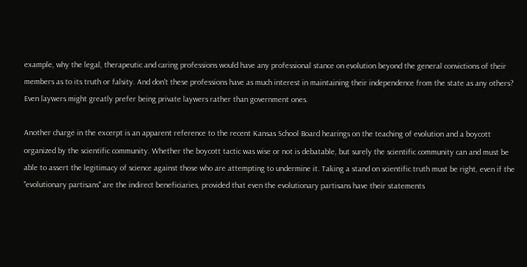example, why the legal, therapeutic and caring professions would have any professional stance on evolution beyond the general convictions of their members as to its truth or falsity. And don't these professions have as much interest in maintaining their independence from the state as any others? Even laywers might greatly prefer being private laywers rather than government ones.

Another charge in the excerpt is an apparent reference to the recent Kansas School Board hearings on the teaching of evolution and a boycott organized by the scientific community. Whether the boycott tactic was wise or not is debatable, but surely the scientific community can and must be able to assert the legitimacy of science against those who are attempting to undermine it. Taking a stand on scientific truth must be right, even if the "evolutionary partisans" are the indirect beneficiaries, provided that even the evolutionary partisans have their statements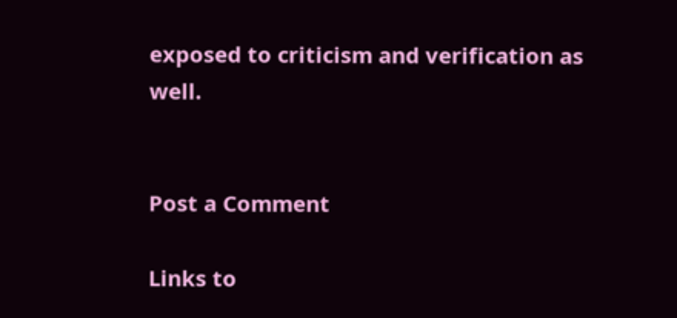exposed to criticism and verification as well.


Post a Comment

Links to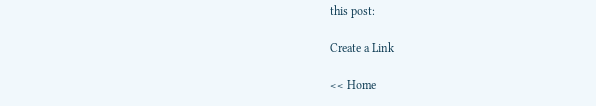this post:

Create a Link

<< Home